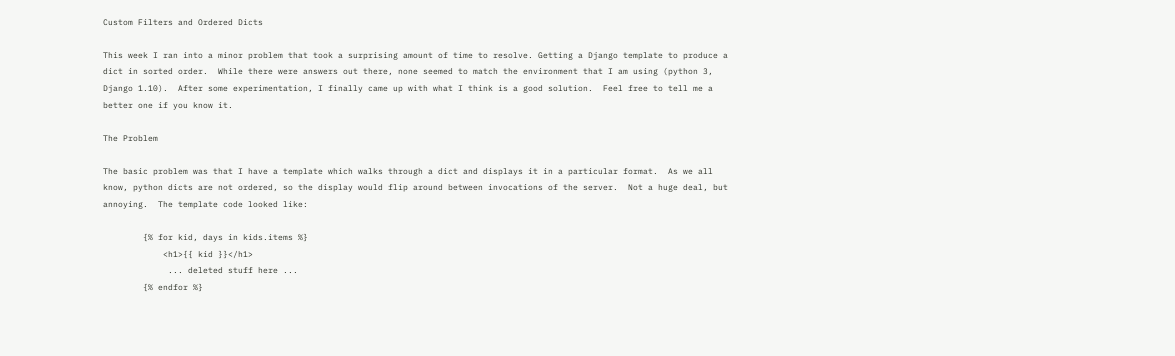Custom Filters and Ordered Dicts

This week I ran into a minor problem that took a surprising amount of time to resolve. Getting a Django template to produce a dict in sorted order.  While there were answers out there, none seemed to match the environment that I am using (python 3, Django 1.10).  After some experimentation, I finally came up with what I think is a good solution.  Feel free to tell me a better one if you know it.

The Problem

The basic problem was that I have a template which walks through a dict and displays it in a particular format.  As we all know, python dicts are not ordered, so the display would flip around between invocations of the server.  Not a huge deal, but annoying.  The template code looked like:

        {% for kid, days in kids.items %}
            <h1>{{ kid }}</h1>
             ... deleted stuff here ...
        {% endfor %}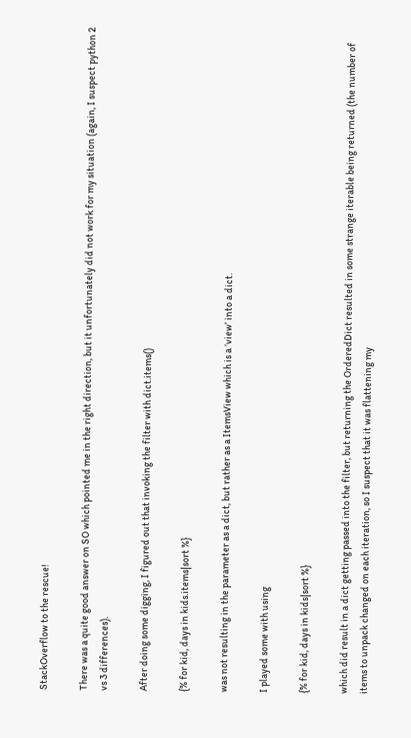StackOverflow to the rescue!

There was a quite good answer on SO which pointed me in the right direction, but it unfortunately did not work for my situation (again, I suspect python 2 vs 3 differences).

After doing some digging, I figured out that invoking the filter with dict.items()

{% for kid, days in kids.items|sort %}

was not resulting in the parameter as a dict, but rather as a ItemsView which is a ‘view’ into a dict.

I played some with using

{% for kid, days in kids|sort %}

which did result in a dict getting passed into the filter, but returning the OrderedDict resulted in some strange iterable being returned (the number of items to unpack changed on each iteration, so I suspect that it was flattening my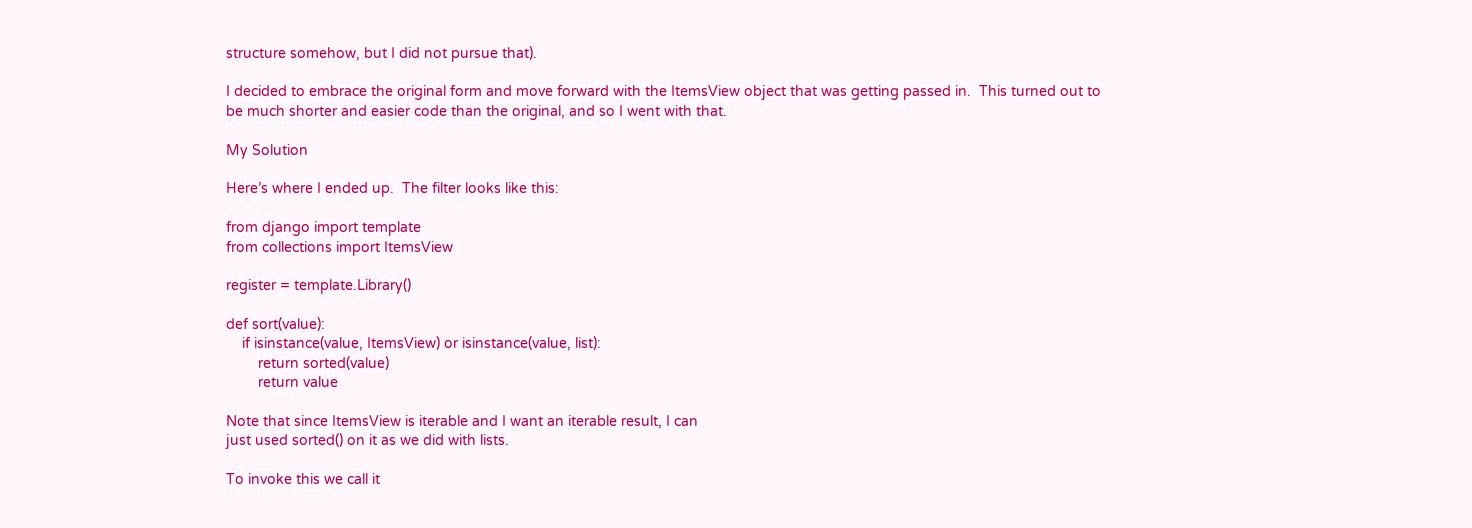structure somehow, but I did not pursue that).

I decided to embrace the original form and move forward with the ItemsView object that was getting passed in.  This turned out to be much shorter and easier code than the original, and so I went with that.

My Solution

Here’s where I ended up.  The filter looks like this:

from django import template
from collections import ItemsView

register = template.Library()

def sort(value):
    if isinstance(value, ItemsView) or isinstance(value, list):
        return sorted(value)
        return value

Note that since ItemsView is iterable and I want an iterable result, I can
just used sorted() on it as we did with lists.

To invoke this we call it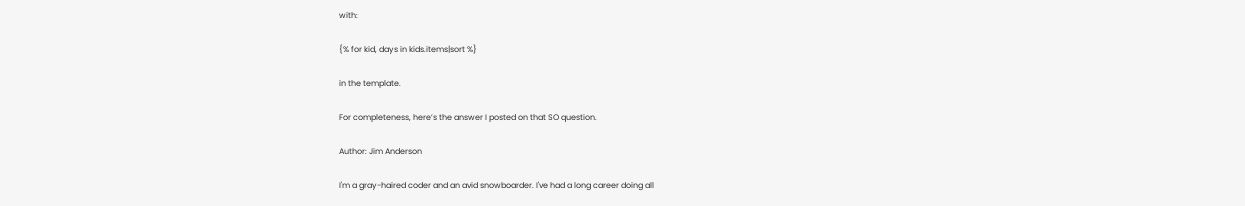with:

{% for kid, days in kids.items|sort %}

in the template.

For completeness, here’s the answer I posted on that SO question.

Author: Jim Anderson

I'm a gray-haired coder and an avid snowboarder. I've had a long career doing all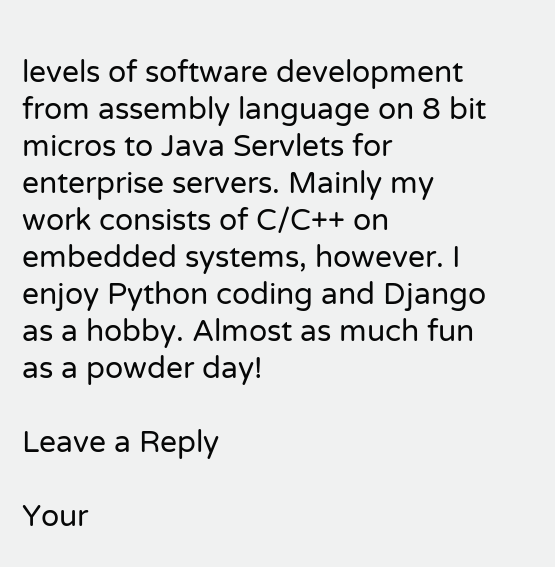levels of software development from assembly language on 8 bit micros to Java Servlets for enterprise servers. Mainly my work consists of C/C++ on embedded systems, however. I enjoy Python coding and Django as a hobby. Almost as much fun as a powder day!

Leave a Reply

Your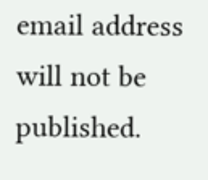email address will not be published.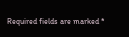Required fields are marked *